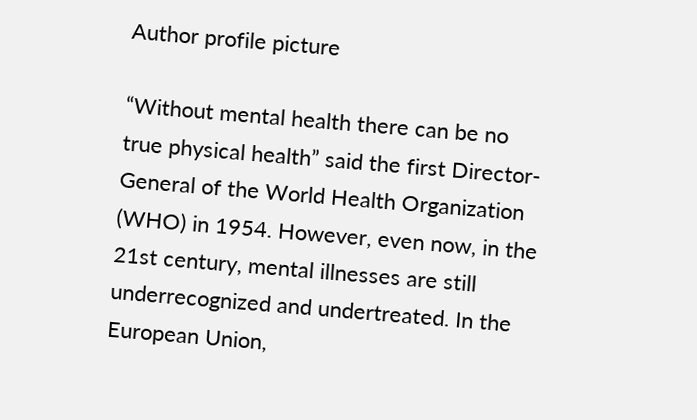Author profile picture

“Without mental health there can be no true physical health” said the first Director-General of the World Health Organization (WHO) in 1954. However, even now, in the 21st century, mental illnesses are still underrecognized and undertreated. In the European Union,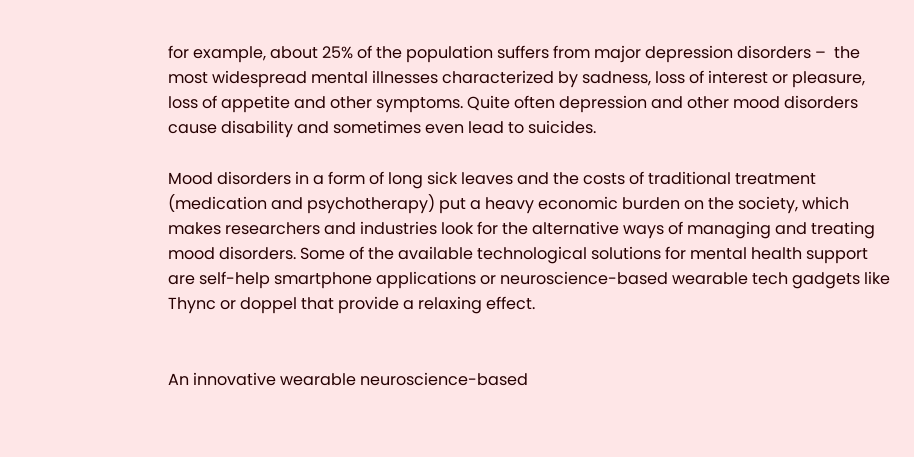for example, about 25% of the population suffers from major depression disorders –  the most widespread mental illnesses characterized by sadness, loss of interest or pleasure, loss of appetite and other symptoms. Quite often depression and other mood disorders cause disability and sometimes even lead to suicides.

Mood disorders in a form of long sick leaves and the costs of traditional treatment (medication and psychotherapy) put a heavy economic burden on the society, which makes researchers and industries look for the alternative ways of managing and treating mood disorders. Some of the available technological solutions for mental health support are self-help smartphone applications or neuroscience-based wearable tech gadgets like Thync or doppel that provide a relaxing effect.


An innovative wearable neuroscience-based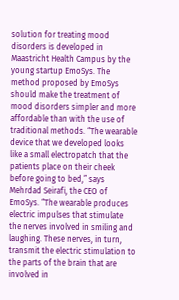solution for treating mood disorders is developed in Maastricht Health Campus by the young startup EmoSys. The method proposed by EmoSys should make the treatment of mood disorders simpler and more affordable than with the use of traditional methods. “The wearable device that we developed looks like a small electropatch that the patients place on their cheek before going to bed,” says Mehrdad Seirafi, the CEO of EmoSys. “The wearable produces electric impulses that stimulate the nerves involved in smiling and laughing. These nerves, in turn, transmit the electric stimulation to the parts of the brain that are involved in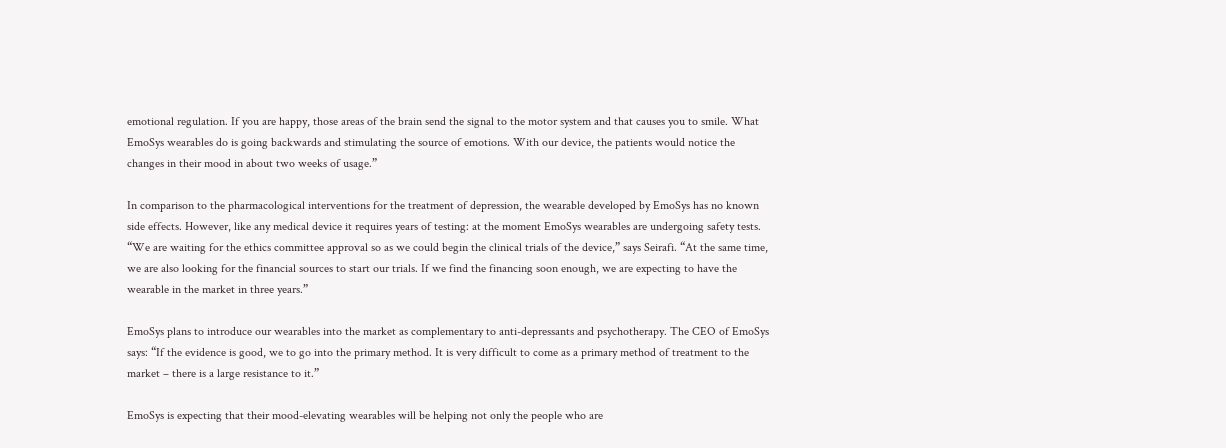emotional regulation. If you are happy, those areas of the brain send the signal to the motor system and that causes you to smile. What EmoSys wearables do is going backwards and stimulating the source of emotions. With our device, the patients would notice the changes in their mood in about two weeks of usage.”

In comparison to the pharmacological interventions for the treatment of depression, the wearable developed by EmoSys has no known side effects. However, like any medical device it requires years of testing: at the moment EmoSys wearables are undergoing safety tests. “We are waiting for the ethics committee approval so as we could begin the clinical trials of the device,” says Seirafi. “At the same time, we are also looking for the financial sources to start our trials. If we find the financing soon enough, we are expecting to have the wearable in the market in three years.”

EmoSys plans to introduce our wearables into the market as complementary to anti-depressants and psychotherapy. The CEO of EmoSys says: “If the evidence is good, we to go into the primary method. It is very difficult to come as a primary method of treatment to the market – there is a large resistance to it.”

EmoSys is expecting that their mood-elevating wearables will be helping not only the people who are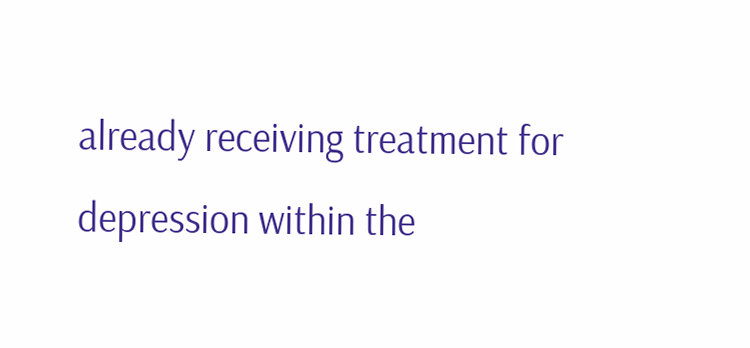already receiving treatment for depression within the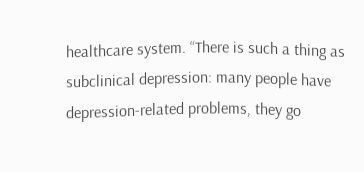healthcare system. “There is such a thing as subclinical depression: many people have depression-related problems, they go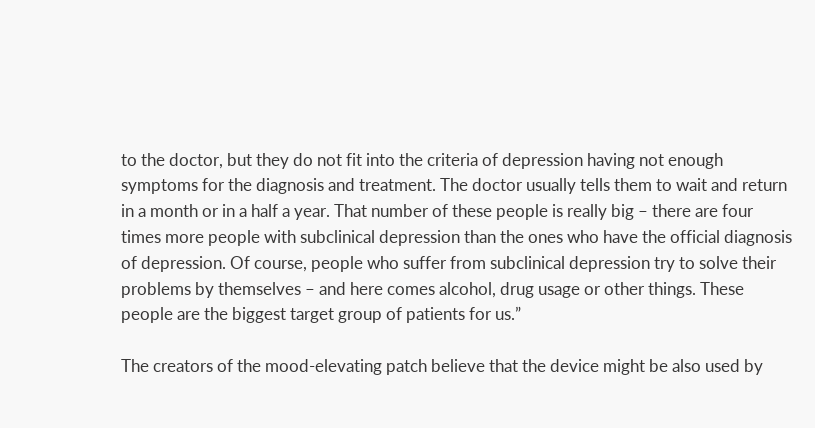to the doctor, but they do not fit into the criteria of depression having not enough symptoms for the diagnosis and treatment. The doctor usually tells them to wait and return in a month or in a half a year. That number of these people is really big – there are four times more people with subclinical depression than the ones who have the official diagnosis of depression. Of course, people who suffer from subclinical depression try to solve their problems by themselves – and here comes alcohol, drug usage or other things. These people are the biggest target group of patients for us.”

The creators of the mood-elevating patch believe that the device might be also used by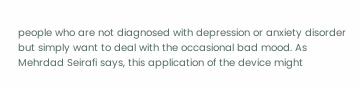people who are not diagnosed with depression or anxiety disorder but simply want to deal with the occasional bad mood. As Mehrdad Seirafi says, this application of the device might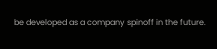be developed as a company spinoff in the future.